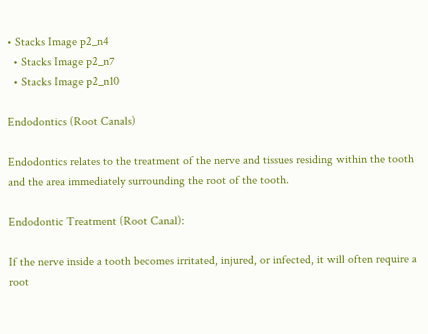• Stacks Image p2_n4
  • Stacks Image p2_n7
  • Stacks Image p2_n10

Endodontics (Root Canals)

Endodontics relates to the treatment of the nerve and tissues residing within the tooth and the area immediately surrounding the root of the tooth.

Endodontic Treatment (Root Canal):

If the nerve inside a tooth becomes irritated, injured, or infected, it will often require a root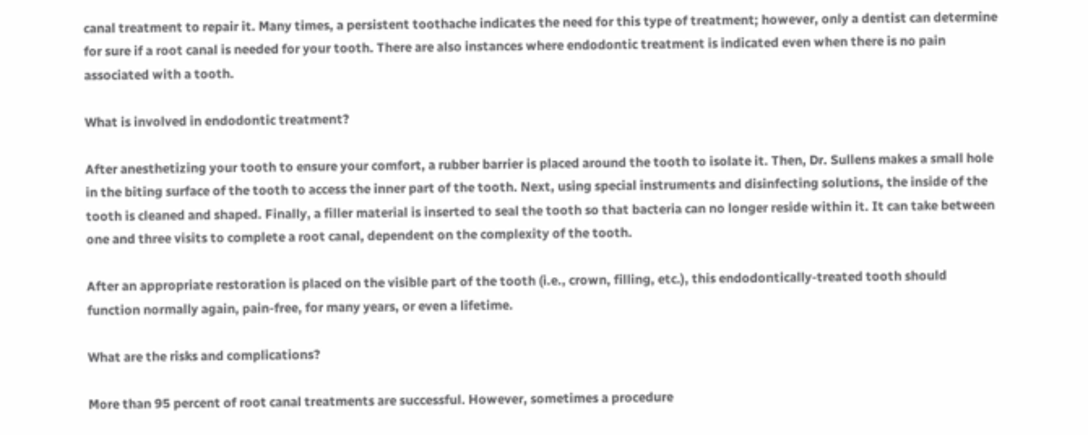canal treatment to repair it. Many times, a persistent toothache indicates the need for this type of treatment; however, only a dentist can determine for sure if a root canal is needed for your tooth. There are also instances where endodontic treatment is indicated even when there is no pain associated with a tooth.

What is involved in endodontic treatment?

After anesthetizing your tooth to ensure your comfort, a rubber barrier is placed around the tooth to isolate it. Then, Dr. Sullens makes a small hole in the biting surface of the tooth to access the inner part of the tooth. Next, using special instruments and disinfecting solutions, the inside of the tooth is cleaned and shaped. Finally, a filler material is inserted to seal the tooth so that bacteria can no longer reside within it. It can take between one and three visits to complete a root canal, dependent on the complexity of the tooth.

After an appropriate restoration is placed on the visible part of the tooth (i.e., crown, filling, etc.), this endodontically-treated tooth should function normally again, pain-free, for many years, or even a lifetime.

What are the risks and complications?

More than 95 percent of root canal treatments are successful. However, sometimes a procedure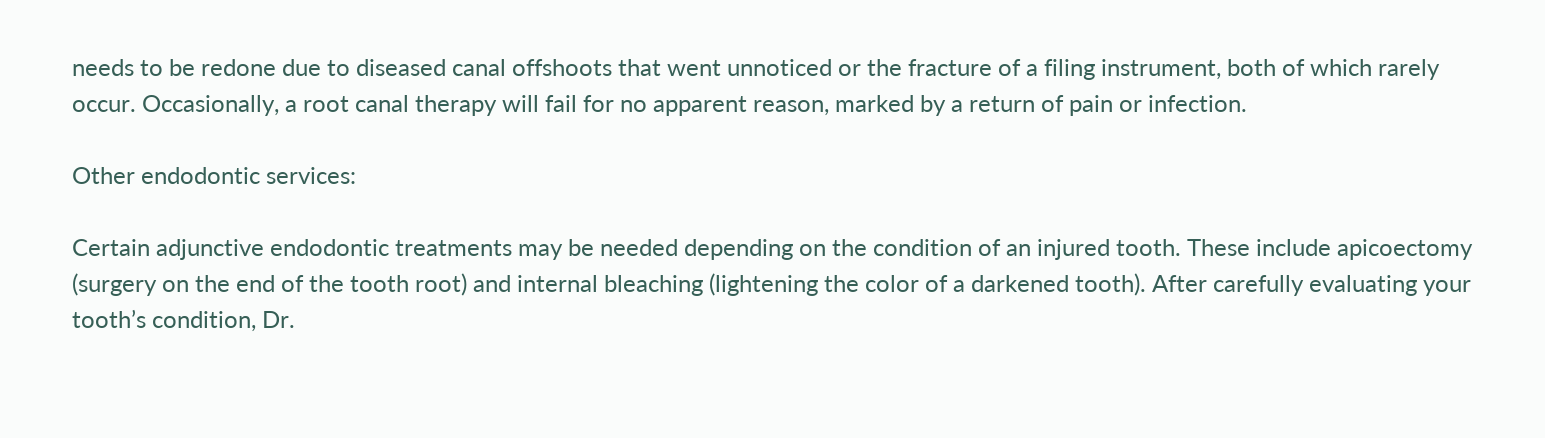needs to be redone due to diseased canal offshoots that went unnoticed or the fracture of a filing instrument, both of which rarely occur. Occasionally, a root canal therapy will fail for no apparent reason, marked by a return of pain or infection.

Other endodontic services:

Certain adjunctive endodontic treatments may be needed depending on the condition of an injured tooth. These include apicoectomy (surgery on the end of the tooth root) and internal bleaching (lightening the color of a darkened tooth). After carefully evaluating your tooth’s condition, Dr.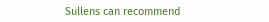Sullens can recommend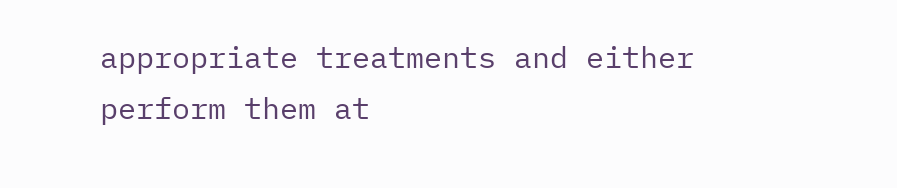appropriate treatments and either perform them at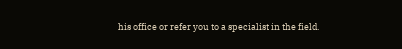his office or refer you to a specialist in the field.